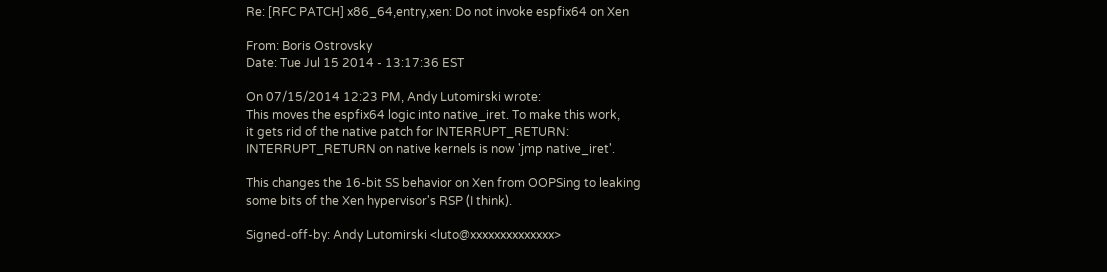Re: [RFC PATCH] x86_64,entry,xen: Do not invoke espfix64 on Xen

From: Boris Ostrovsky
Date: Tue Jul 15 2014 - 13:17:36 EST

On 07/15/2014 12:23 PM, Andy Lutomirski wrote:
This moves the espfix64 logic into native_iret. To make this work,
it gets rid of the native patch for INTERRUPT_RETURN:
INTERRUPT_RETURN on native kernels is now 'jmp native_iret'.

This changes the 16-bit SS behavior on Xen from OOPSing to leaking
some bits of the Xen hypervisor's RSP (I think).

Signed-off-by: Andy Lutomirski <luto@xxxxxxxxxxxxxx>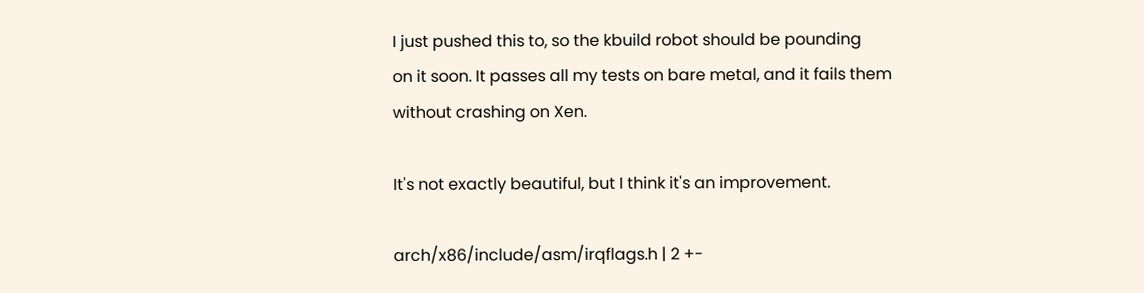I just pushed this to, so the kbuild robot should be pounding
on it soon. It passes all my tests on bare metal, and it fails them
without crashing on Xen.

It's not exactly beautiful, but I think it's an improvement.

arch/x86/include/asm/irqflags.h | 2 +-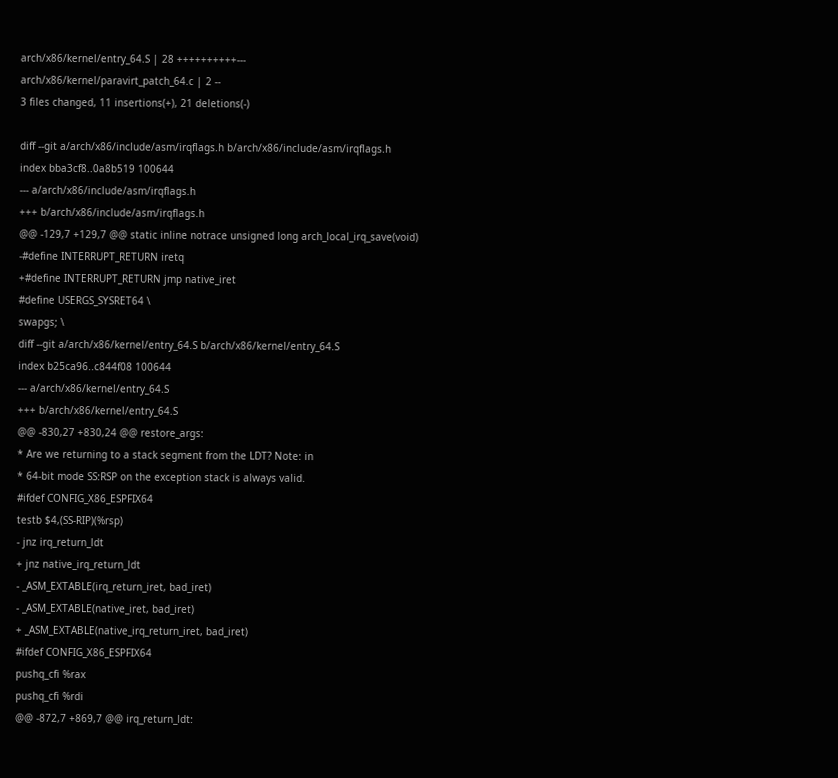arch/x86/kernel/entry_64.S | 28 ++++++++++---
arch/x86/kernel/paravirt_patch_64.c | 2 --
3 files changed, 11 insertions(+), 21 deletions(-)

diff --git a/arch/x86/include/asm/irqflags.h b/arch/x86/include/asm/irqflags.h
index bba3cf8..0a8b519 100644
--- a/arch/x86/include/asm/irqflags.h
+++ b/arch/x86/include/asm/irqflags.h
@@ -129,7 +129,7 @@ static inline notrace unsigned long arch_local_irq_save(void)
-#define INTERRUPT_RETURN iretq
+#define INTERRUPT_RETURN jmp native_iret
#define USERGS_SYSRET64 \
swapgs; \
diff --git a/arch/x86/kernel/entry_64.S b/arch/x86/kernel/entry_64.S
index b25ca96..c844f08 100644
--- a/arch/x86/kernel/entry_64.S
+++ b/arch/x86/kernel/entry_64.S
@@ -830,27 +830,24 @@ restore_args:
* Are we returning to a stack segment from the LDT? Note: in
* 64-bit mode SS:RSP on the exception stack is always valid.
#ifdef CONFIG_X86_ESPFIX64
testb $4,(SS-RIP)(%rsp)
- jnz irq_return_ldt
+ jnz native_irq_return_ldt
- _ASM_EXTABLE(irq_return_iret, bad_iret)
- _ASM_EXTABLE(native_iret, bad_iret)
+ _ASM_EXTABLE(native_irq_return_iret, bad_iret)
#ifdef CONFIG_X86_ESPFIX64
pushq_cfi %rax
pushq_cfi %rdi
@@ -872,7 +869,7 @@ irq_return_ldt: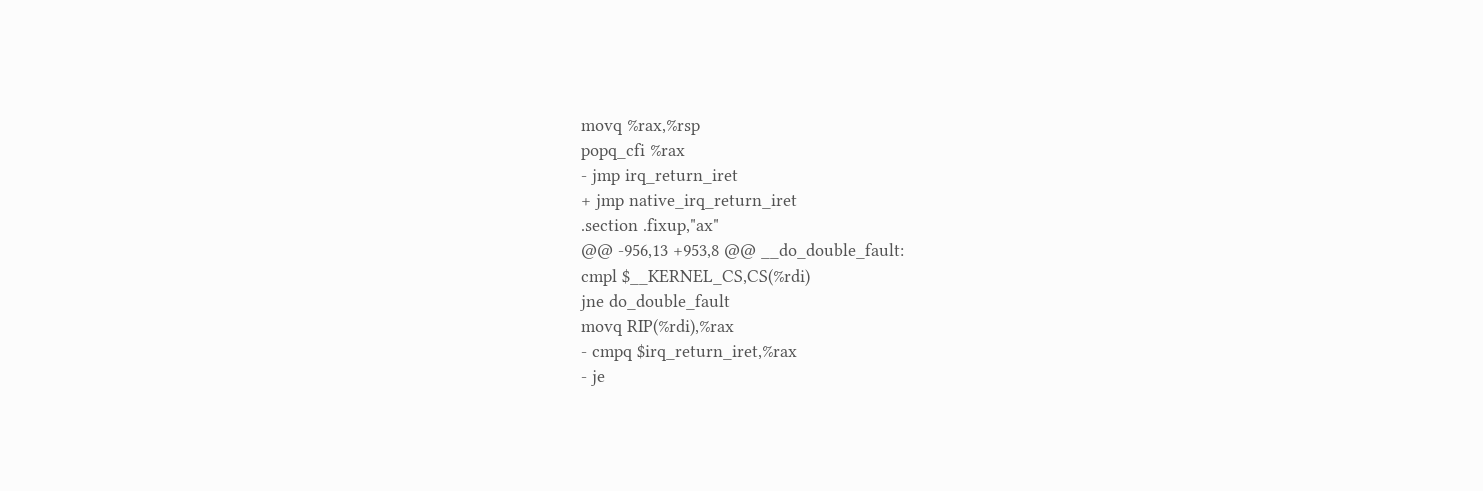movq %rax,%rsp
popq_cfi %rax
- jmp irq_return_iret
+ jmp native_irq_return_iret
.section .fixup,"ax"
@@ -956,13 +953,8 @@ __do_double_fault:
cmpl $__KERNEL_CS,CS(%rdi)
jne do_double_fault
movq RIP(%rdi),%rax
- cmpq $irq_return_iret,%rax
- je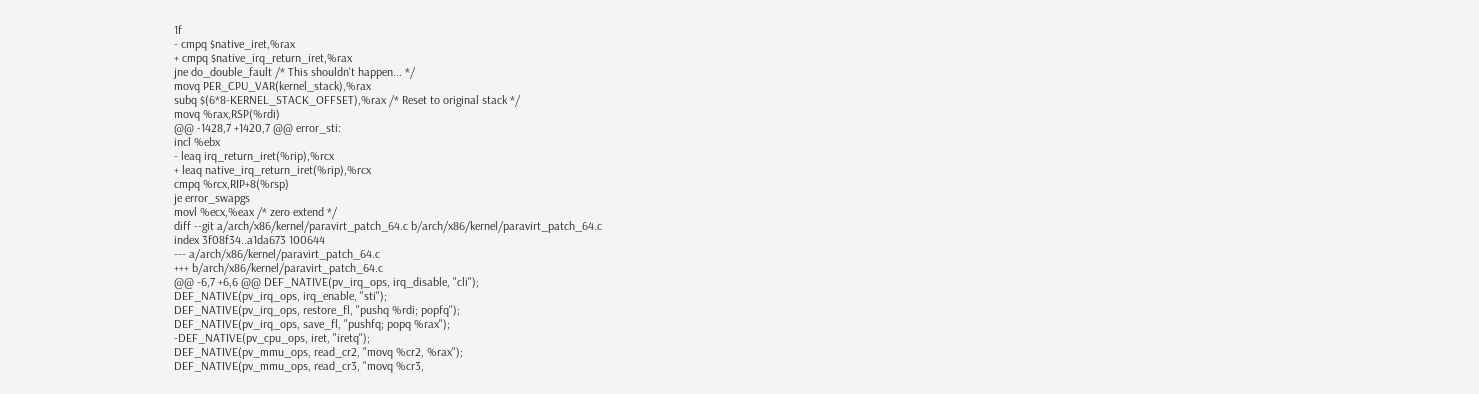1f
- cmpq $native_iret,%rax
+ cmpq $native_irq_return_iret,%rax
jne do_double_fault /* This shouldn't happen... */
movq PER_CPU_VAR(kernel_stack),%rax
subq $(6*8-KERNEL_STACK_OFFSET),%rax /* Reset to original stack */
movq %rax,RSP(%rdi)
@@ -1428,7 +1420,7 @@ error_sti:
incl %ebx
- leaq irq_return_iret(%rip),%rcx
+ leaq native_irq_return_iret(%rip),%rcx
cmpq %rcx,RIP+8(%rsp)
je error_swapgs
movl %ecx,%eax /* zero extend */
diff --git a/arch/x86/kernel/paravirt_patch_64.c b/arch/x86/kernel/paravirt_patch_64.c
index 3f08f34..a1da673 100644
--- a/arch/x86/kernel/paravirt_patch_64.c
+++ b/arch/x86/kernel/paravirt_patch_64.c
@@ -6,7 +6,6 @@ DEF_NATIVE(pv_irq_ops, irq_disable, "cli");
DEF_NATIVE(pv_irq_ops, irq_enable, "sti");
DEF_NATIVE(pv_irq_ops, restore_fl, "pushq %rdi; popfq");
DEF_NATIVE(pv_irq_ops, save_fl, "pushfq; popq %rax");
-DEF_NATIVE(pv_cpu_ops, iret, "iretq");
DEF_NATIVE(pv_mmu_ops, read_cr2, "movq %cr2, %rax");
DEF_NATIVE(pv_mmu_ops, read_cr3, "movq %cr3,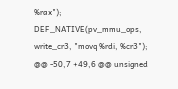%rax");
DEF_NATIVE(pv_mmu_ops, write_cr3, "movq %rdi, %cr3");
@@ -50,7 +49,6 @@ unsigned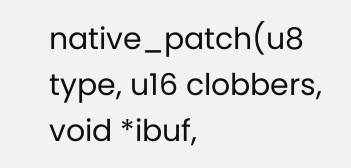native_patch(u8 type, u16 clobbers, void *ibuf,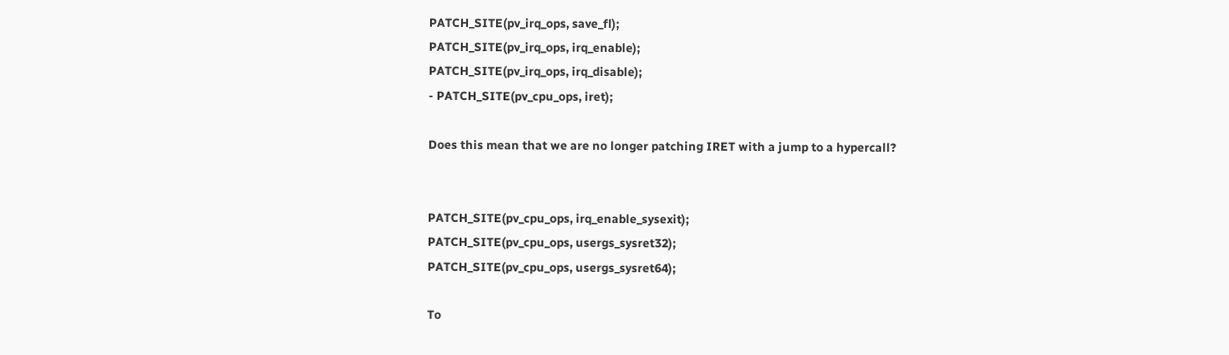PATCH_SITE(pv_irq_ops, save_fl);
PATCH_SITE(pv_irq_ops, irq_enable);
PATCH_SITE(pv_irq_ops, irq_disable);
- PATCH_SITE(pv_cpu_ops, iret);

Does this mean that we are no longer patching IRET with a jump to a hypercall?


PATCH_SITE(pv_cpu_ops, irq_enable_sysexit);
PATCH_SITE(pv_cpu_ops, usergs_sysret32);
PATCH_SITE(pv_cpu_ops, usergs_sysret64);

To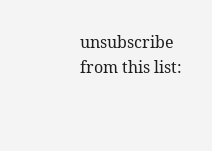unsubscribe from this list: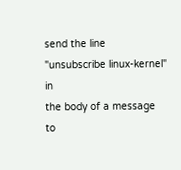send the line "unsubscribe linux-kernel" in
the body of a message to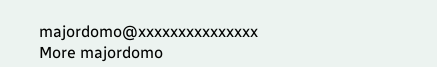majordomo@xxxxxxxxxxxxxxx
More majordomo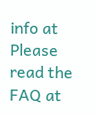info at
Please read the FAQ at